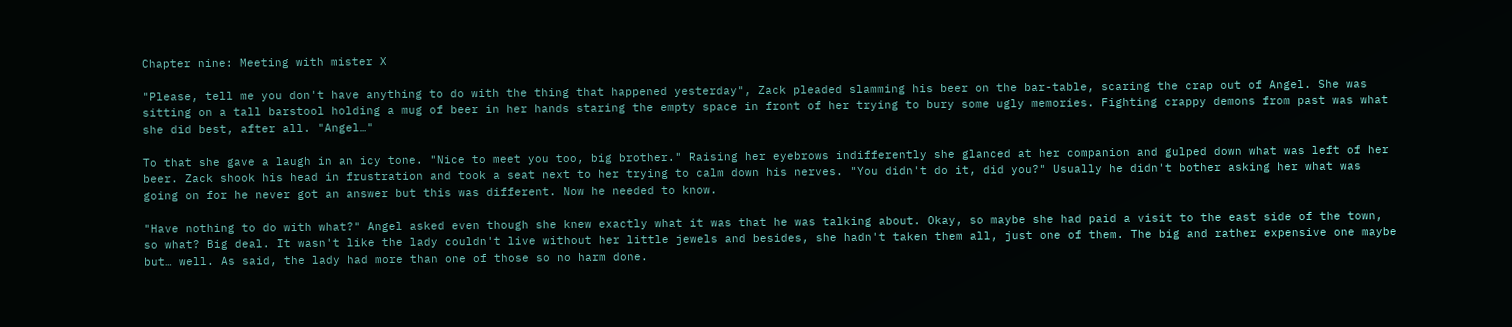Chapter nine: Meeting with mister X

"Please, tell me you don't have anything to do with the thing that happened yesterday", Zack pleaded slamming his beer on the bar-table, scaring the crap out of Angel. She was sitting on a tall barstool holding a mug of beer in her hands staring the empty space in front of her trying to bury some ugly memories. Fighting crappy demons from past was what she did best, after all. "Angel…"

To that she gave a laugh in an icy tone. "Nice to meet you too, big brother." Raising her eyebrows indifferently she glanced at her companion and gulped down what was left of her beer. Zack shook his head in frustration and took a seat next to her trying to calm down his nerves. "You didn't do it, did you?" Usually he didn't bother asking her what was going on for he never got an answer but this was different. Now he needed to know.

"Have nothing to do with what?" Angel asked even though she knew exactly what it was that he was talking about. Okay, so maybe she had paid a visit to the east side of the town, so what? Big deal. It wasn't like the lady couldn't live without her little jewels and besides, she hadn't taken them all, just one of them. The big and rather expensive one maybe but… well. As said, the lady had more than one of those so no harm done.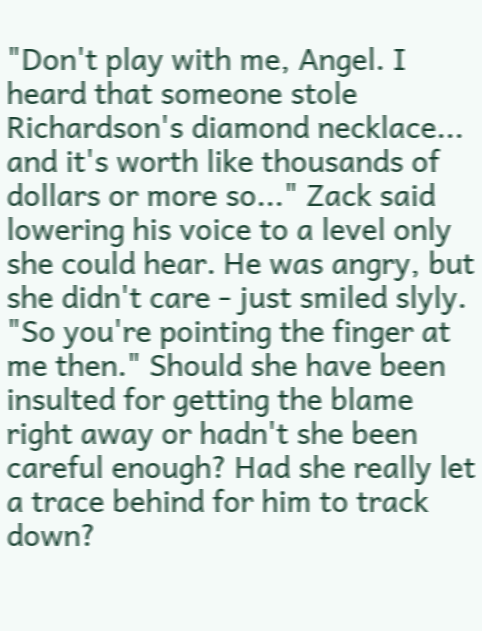"Don't play with me, Angel. I heard that someone stole Richardson's diamond necklace... and it's worth like thousands of dollars or more so..." Zack said lowering his voice to a level only she could hear. He was angry, but she didn't care - just smiled slyly. "So you're pointing the finger at me then." Should she have been insulted for getting the blame right away or hadn't she been careful enough? Had she really let a trace behind for him to track down?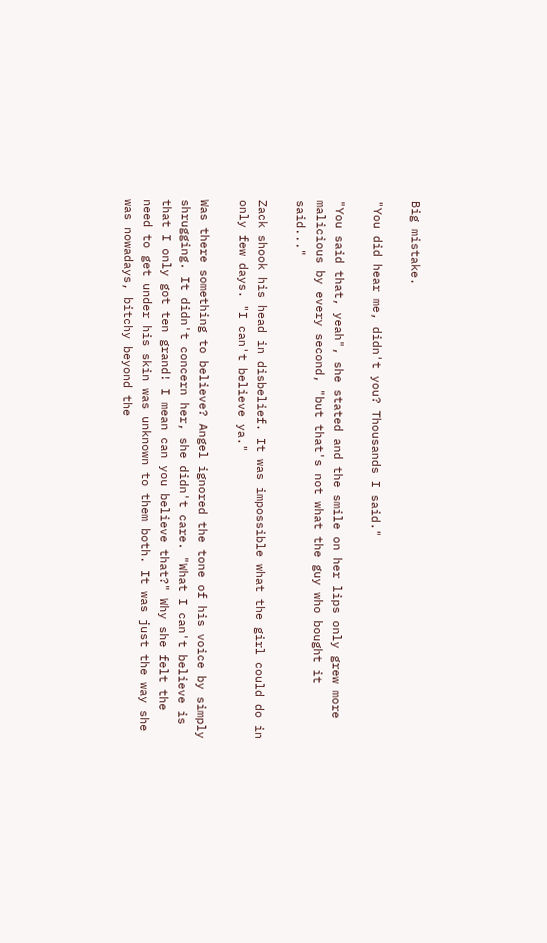Big mistake.

"You did hear me, didn't you? Thousands I said."

"You said that, yeah", she stated and the smile on her lips only grew more malicious by every second, "but that's not what the guy who bought it said..."

Zack shook his head in disbelief. It was impossible what the girl could do in only few days. "I can't believe ya."

Was there something to believe? Angel ignored the tone of his voice by simply shrugging. It didn't concern her, she didn't care. "What I can't believe is that I only got ten grand! I mean can you believe that?" Why she felt the need to get under his skin was unknown to them both. It was just the way she was nowadays, bitchy beyond the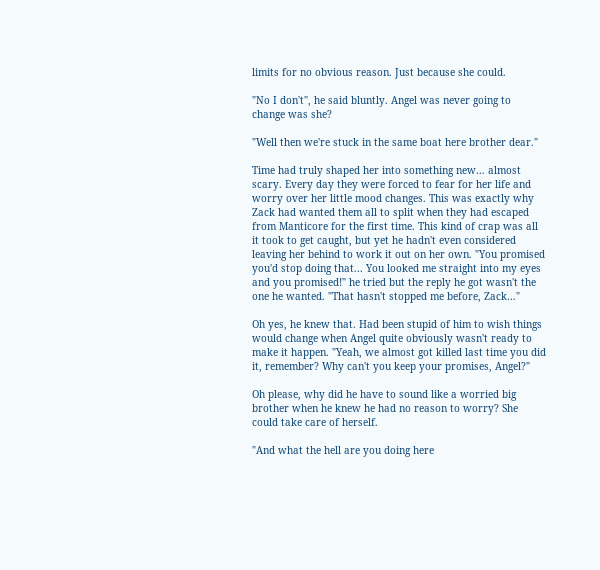limits for no obvious reason. Just because she could.

"No I don't", he said bluntly. Angel was never going to change was she?

"Well then we're stuck in the same boat here brother dear."

Time had truly shaped her into something new… almost scary. Every day they were forced to fear for her life and worry over her little mood changes. This was exactly why Zack had wanted them all to split when they had escaped from Manticore for the first time. This kind of crap was all it took to get caught, but yet he hadn't even considered leaving her behind to work it out on her own. "You promised you'd stop doing that... You looked me straight into my eyes and you promised!" he tried but the reply he got wasn't the one he wanted. "That hasn't stopped me before, Zack…"

Oh yes, he knew that. Had been stupid of him to wish things would change when Angel quite obviously wasn't ready to make it happen. "Yeah, we almost got killed last time you did it, remember? Why can't you keep your promises, Angel?"

Oh please, why did he have to sound like a worried big brother when he knew he had no reason to worry? She could take care of herself.

"And what the hell are you doing here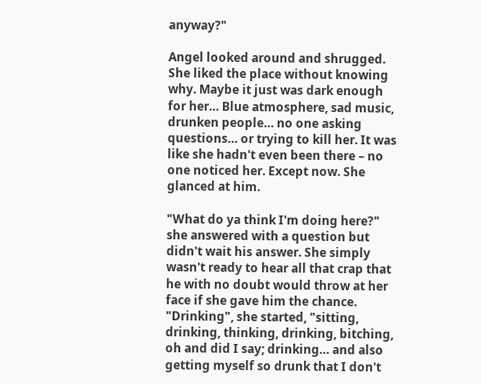anyway?"

Angel looked around and shrugged. She liked the place without knowing why. Maybe it just was dark enough for her… Blue atmosphere, sad music, drunken people… no one asking questions… or trying to kill her. It was like she hadn't even been there – no one noticed her. Except now. She glanced at him.

"What do ya think I'm doing here?" she answered with a question but didn't wait his answer. She simply wasn't ready to hear all that crap that he with no doubt would throw at her face if she gave him the chance. "Drinking", she started, "sitting, drinking, thinking, drinking, bitching, oh and did I say; drinking… and also getting myself so drunk that I don't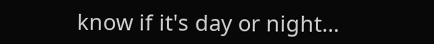know if it's day or night…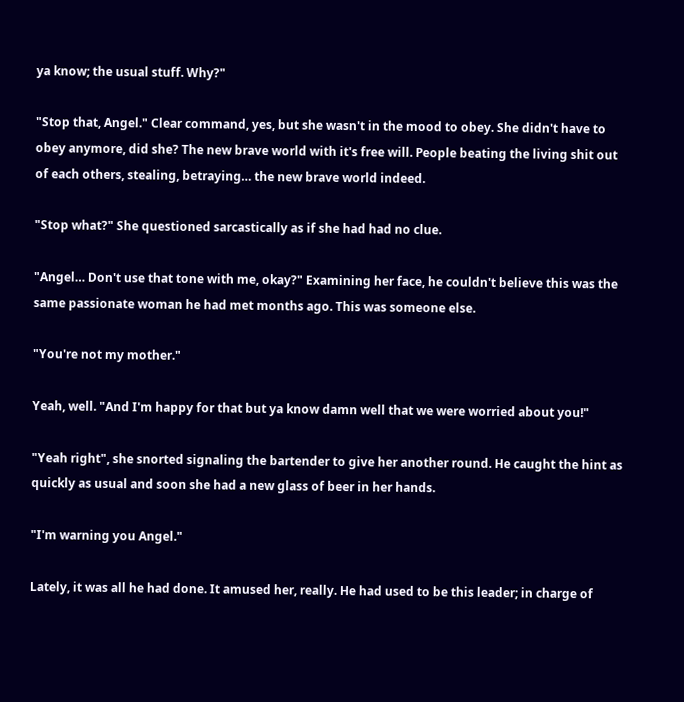ya know; the usual stuff. Why?"

"Stop that, Angel." Clear command, yes, but she wasn't in the mood to obey. She didn't have to obey anymore, did she? The new brave world with it's free will. People beating the living shit out of each others, stealing, betraying… the new brave world indeed.

"Stop what?" She questioned sarcastically as if she had had no clue.

"Angel… Don't use that tone with me, okay?" Examining her face, he couldn't believe this was the same passionate woman he had met months ago. This was someone else.

"You're not my mother."

Yeah, well. "And I'm happy for that but ya know damn well that we were worried about you!"

"Yeah right", she snorted signaling the bartender to give her another round. He caught the hint as quickly as usual and soon she had a new glass of beer in her hands.

"I'm warning you Angel."

Lately, it was all he had done. It amused her, really. He had used to be this leader; in charge of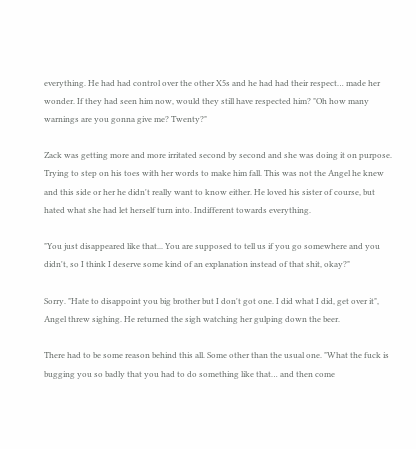everything. He had had control over the other X5s and he had had their respect… made her wonder. If they had seen him now, would they still have respected him? "Oh how many warnings are you gonna give me? Twenty?"

Zack was getting more and more irritated second by second and she was doing it on purpose. Trying to step on his toes with her words to make him fall. This was not the Angel he knew and this side or her he didn't really want to know either. He loved his sister of course, but hated what she had let herself turn into. Indifferent towards everything.

"You just disappeared like that... You are supposed to tell us if you go somewhere and you didn't, so I think I deserve some kind of an explanation instead of that shit, okay?"

Sorry. "Hate to disappoint you big brother but I don't got one. I did what I did, get over it", Angel threw sighing. He returned the sigh watching her gulping down the beer.

There had to be some reason behind this all. Some other than the usual one. "What the fuck is bugging you so badly that you had to do something like that… and then come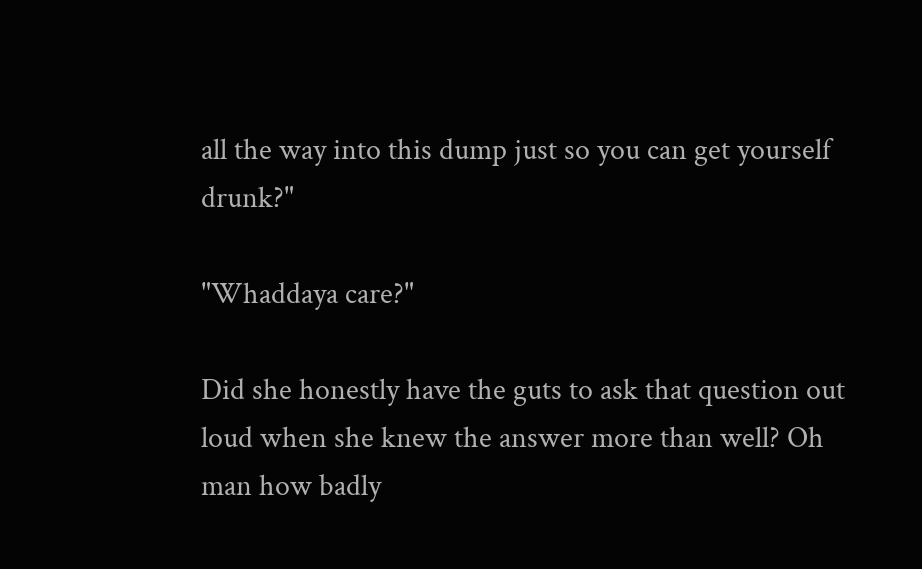all the way into this dump just so you can get yourself drunk?"

"Whaddaya care?"

Did she honestly have the guts to ask that question out loud when she knew the answer more than well? Oh man how badly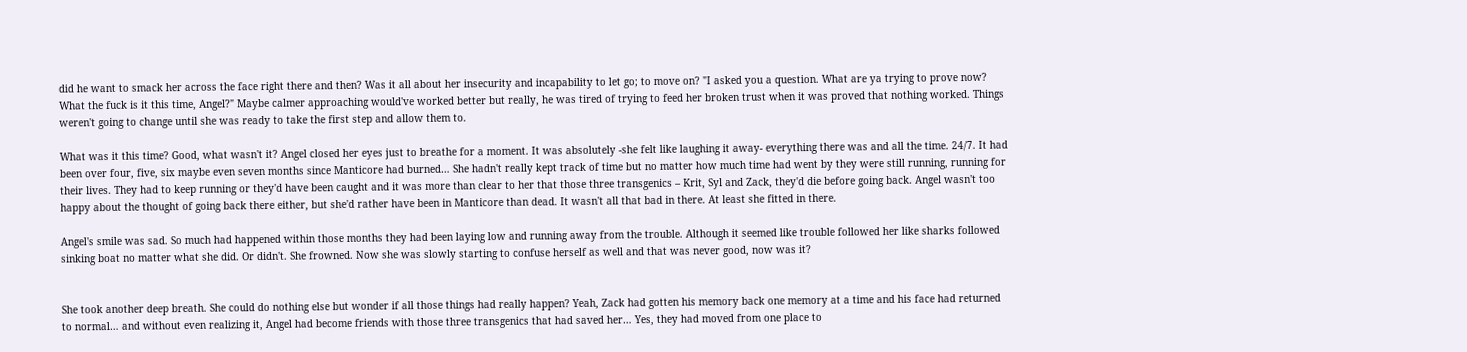did he want to smack her across the face right there and then? Was it all about her insecurity and incapability to let go; to move on? "I asked you a question. What are ya trying to prove now? What the fuck is it this time, Angel?" Maybe calmer approaching would've worked better but really, he was tired of trying to feed her broken trust when it was proved that nothing worked. Things weren't going to change until she was ready to take the first step and allow them to.

What was it this time? Good, what wasn't it? Angel closed her eyes just to breathe for a moment. It was absolutely -she felt like laughing it away- everything there was and all the time. 24/7. It had been over four, five, six maybe even seven months since Manticore had burned… She hadn't really kept track of time but no matter how much time had went by they were still running, running for their lives. They had to keep running or they'd have been caught and it was more than clear to her that those three transgenics – Krit, Syl and Zack, they'd die before going back. Angel wasn't too happy about the thought of going back there either, but she'd rather have been in Manticore than dead. It wasn't all that bad in there. At least she fitted in there.

Angel's smile was sad. So much had happened within those months they had been laying low and running away from the trouble. Although it seemed like trouble followed her like sharks followed sinking boat no matter what she did. Or didn't. She frowned. Now she was slowly starting to confuse herself as well and that was never good, now was it?


She took another deep breath. She could do nothing else but wonder if all those things had really happen? Yeah, Zack had gotten his memory back one memory at a time and his face had returned to normal… and without even realizing it, Angel had become friends with those three transgenics that had saved her… Yes, they had moved from one place to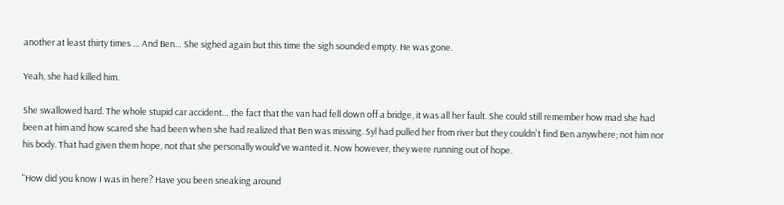another at least thirty times … And Ben… She sighed again but this time the sigh sounded empty. He was gone.

Yeah, she had killed him.

She swallowed hard. The whole stupid car accident… the fact that the van had fell down off a bridge, it was all her fault. She could still remember how mad she had been at him and how scared she had been when she had realized that Ben was missing. Syl had pulled her from river but they couldn't find Ben anywhere; not him nor his body. That had given them hope, not that she personally would've wanted it. Now however, they were running out of hope.

"How did you know I was in here? Have you been sneaking around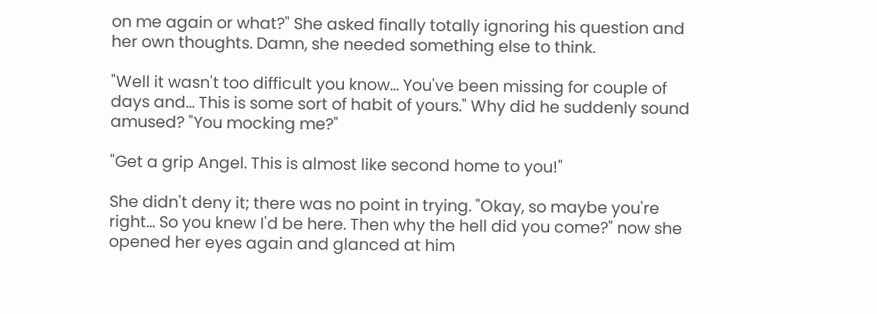on me again or what?" She asked finally totally ignoring his question and her own thoughts. Damn, she needed something else to think.

"Well it wasn't too difficult you know… You've been missing for couple of days and... This is some sort of habit of yours." Why did he suddenly sound amused? "You mocking me?"

"Get a grip Angel. This is almost like second home to you!"

She didn't deny it; there was no point in trying. "Okay, so maybe you're right… So you knew I'd be here. Then why the hell did you come?" now she opened her eyes again and glanced at him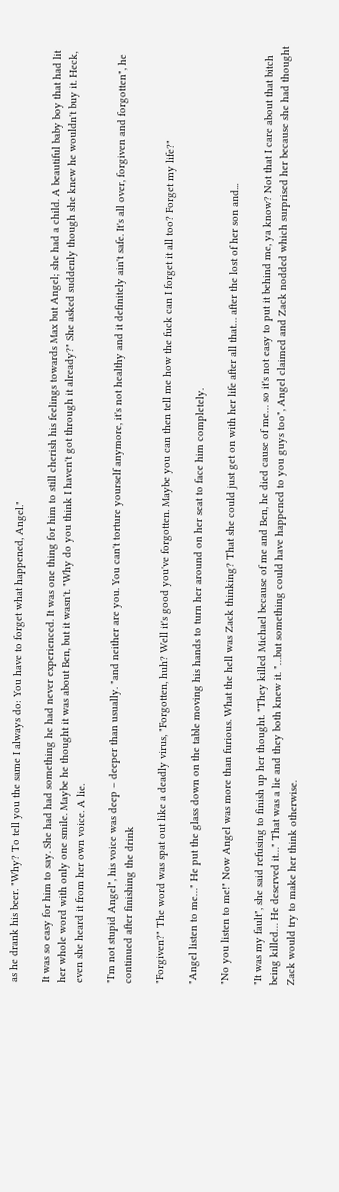as he drank his beer. "Why? To tell you the same I always do: You have to forget what happened, Angel."

It was so easy for him to say. She had had something he had never experienced. It was one thing for him to still cherish his feelings towards Max but Angel; she had a child. A beautiful baby boy that had lit her whole word with only one smile. Maybe he thought it was about Ben, but it wasn't. "Why do you think I haven't got through it already?" She asked suddenly though she knew he wouldn't buy it. Heck, even she heard it from her own voice. A lie.

"I'm not stupid Angel", his voice was deep – deeper than usually. "and neither are you. You can't torture yourself anymore, it's not healthy and it definitely ain't safe. It's all over, forgiven and forgotten", he continued after finishing the drink

"Forgiven?" The word was spat out like a deadly virus, "Forgotten, huh? Well it's good you've forgotten. Maybe you can then tell me how the fuck can I forget it all too? Forget my life?"

"Angel listen to me…" He put the glass down on the table moving his hands to turn her around on her seat to face him completely.

"No you listen to me!" Now Angel was more than furious. What the hell was Zack thinking? That she could just get on with her life after all that… after the lost of her son and...

"It was my fault", she said refusing to finish up her thought. "They killed Michael because of me and Ben, he died cause of me… so it's not easy to put it behind me, ya know? Not that I care about that bitch being killed… He deserved it…" That was a lie and they both knew it. "…but something could have happened to you guys too", Angel claimed and Zack nodded which surprised her because she had thought Zack would try to make her think otherwise.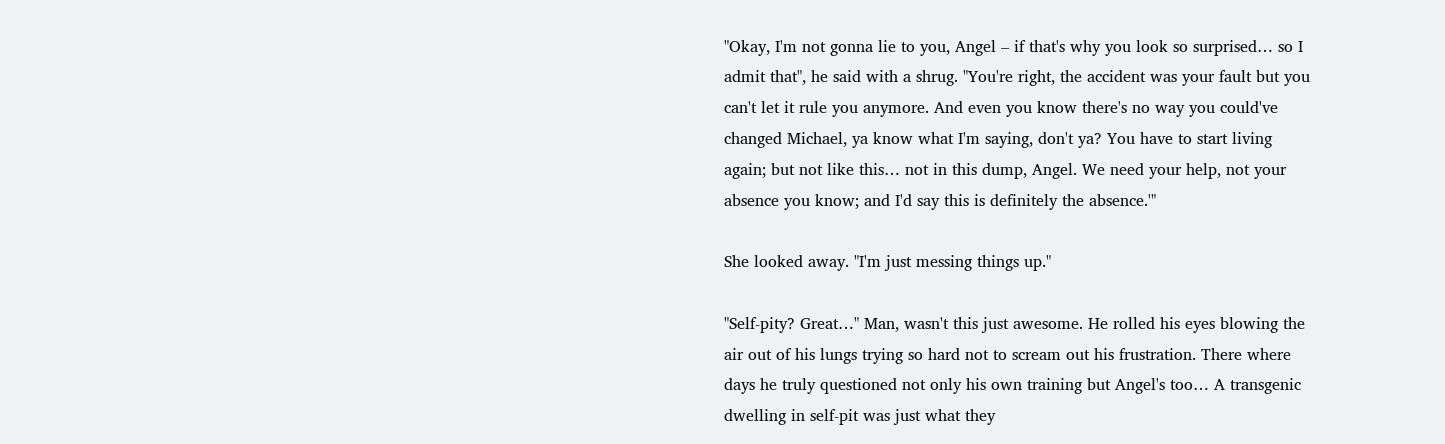"Okay, I'm not gonna lie to you, Angel – if that's why you look so surprised… so I admit that", he said with a shrug. "You're right, the accident was your fault but you can't let it rule you anymore. And even you know there's no way you could've changed Michael, ya know what I'm saying, don't ya? You have to start living again; but not like this… not in this dump, Angel. We need your help, not your absence you know; and I'd say this is definitely the absence.'"

She looked away. "I'm just messing things up."

"Self-pity? Great…" Man, wasn't this just awesome. He rolled his eyes blowing the air out of his lungs trying so hard not to scream out his frustration. There where days he truly questioned not only his own training but Angel's too… A transgenic dwelling in self-pit was just what they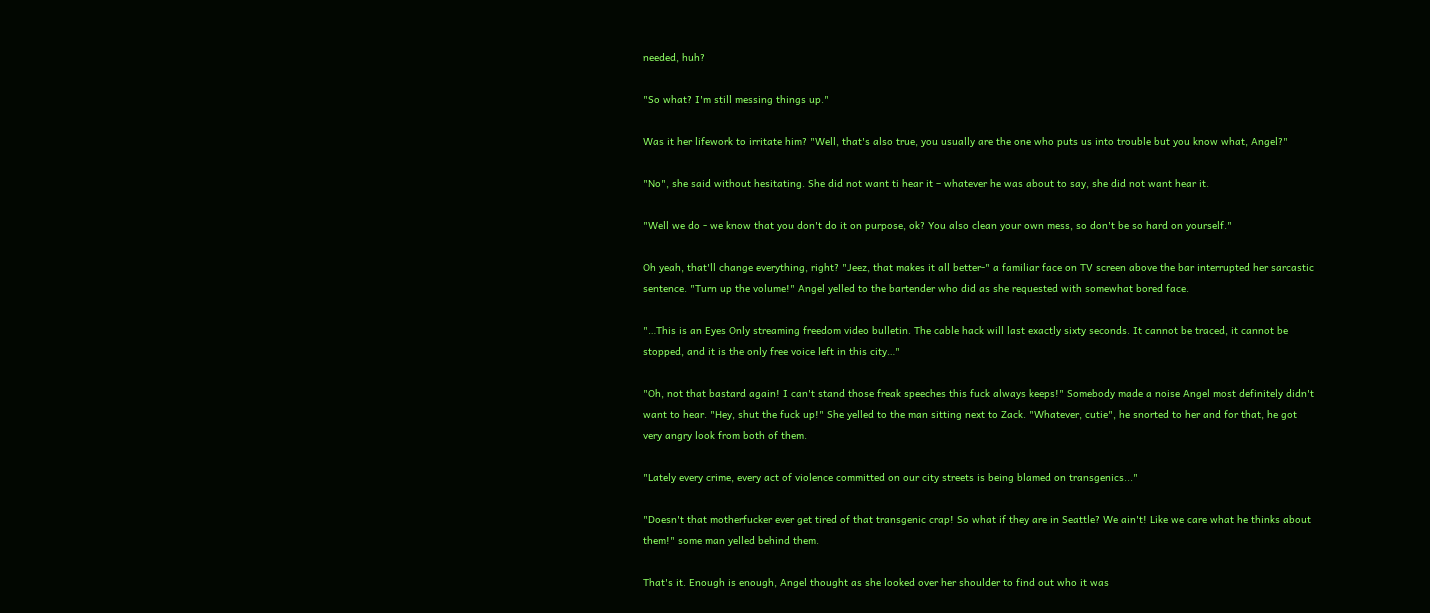needed, huh?

"So what? I'm still messing things up."

Was it her lifework to irritate him? "Well, that's also true, you usually are the one who puts us into trouble but you know what, Angel?"

"No", she said without hesitating. She did not want ti hear it – whatever he was about to say, she did not want hear it.

"Well we do - we know that you don't do it on purpose, ok? You also clean your own mess, so don't be so hard on yourself."

Oh yeah, that'll change everything, right? "Jeez, that makes it all better-" a familiar face on TV screen above the bar interrupted her sarcastic sentence. "Turn up the volume!" Angel yelled to the bartender who did as she requested with somewhat bored face.

"…This is an Eyes Only streaming freedom video bulletin. The cable hack will last exactly sixty seconds. It cannot be traced, it cannot be stopped, and it is the only free voice left in this city…"

"Oh, not that bastard again! I can't stand those freak speeches this fuck always keeps!" Somebody made a noise Angel most definitely didn't want to hear. "Hey, shut the fuck up!" She yelled to the man sitting next to Zack. "Whatever, cutie", he snorted to her and for that, he got very angry look from both of them.

"Lately every crime, every act of violence committed on our city streets is being blamed on transgenics..."

"Doesn't that motherfucker ever get tired of that transgenic crap! So what if they are in Seattle? We ain't! Like we care what he thinks about them!" some man yelled behind them.

That's it. Enough is enough, Angel thought as she looked over her shoulder to find out who it was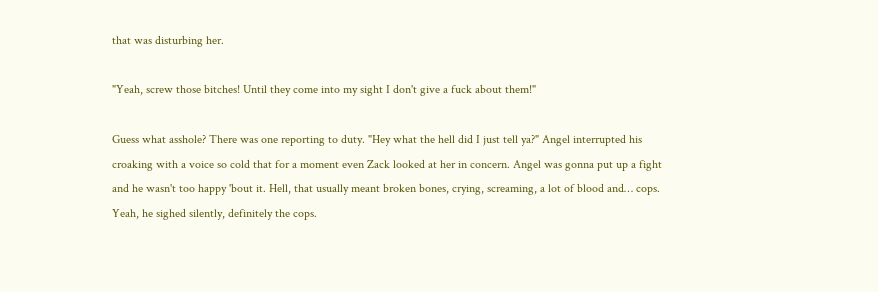that was disturbing her.

"Yeah, screw those bitches! Until they come into my sight I don't give a fuck about them!"

Guess what asshole? There was one reporting to duty. "Hey what the hell did I just tell ya?" Angel interrupted his croaking with a voice so cold that for a moment even Zack looked at her in concern. Angel was gonna put up a fight and he wasn't too happy 'bout it. Hell, that usually meant broken bones, crying, screaming, a lot of blood and… cops. Yeah, he sighed silently, definitely the cops.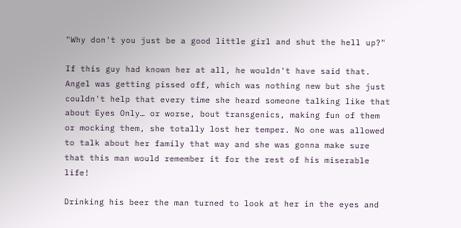"Why don't you just be a good little girl and shut the hell up?"

If this guy had known her at all, he wouldn't have said that. Angel was getting pissed off, which was nothing new but she just couldn't help that every time she heard someone talking like that about Eyes Only… or worse, bout transgenics, making fun of them or mocking them, she totally lost her temper. No one was allowed to talk about her family that way and she was gonna make sure that this man would remember it for the rest of his miserable life!

Drinking his beer the man turned to look at her in the eyes and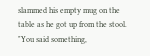slammed his empty mug on the table as he got up from the stool. "You said something,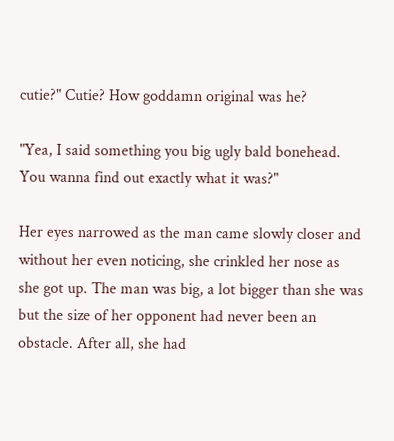cutie?" Cutie? How goddamn original was he?

"Yea, I said something you big ugly bald bonehead. You wanna find out exactly what it was?"

Her eyes narrowed as the man came slowly closer and without her even noticing, she crinkled her nose as she got up. The man was big, a lot bigger than she was but the size of her opponent had never been an obstacle. After all, she had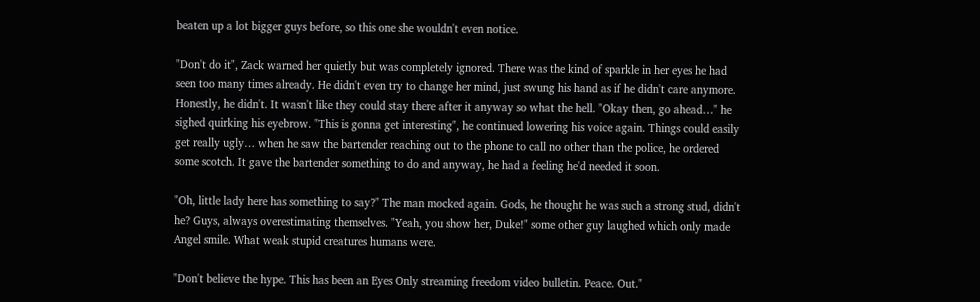beaten up a lot bigger guys before, so this one she wouldn't even notice.

"Don't do it", Zack warned her quietly but was completely ignored. There was the kind of sparkle in her eyes he had seen too many times already. He didn't even try to change her mind, just swung his hand as if he didn't care anymore. Honestly, he didn't. It wasn't like they could stay there after it anyway so what the hell. "Okay then, go ahead…" he sighed quirking his eyebrow. "This is gonna get interesting", he continued lowering his voice again. Things could easily get really ugly… when he saw the bartender reaching out to the phone to call no other than the police, he ordered some scotch. It gave the bartender something to do and anyway, he had a feeling he'd needed it soon.

"Oh, little lady here has something to say?" The man mocked again. Gods, he thought he was such a strong stud, didn't he? Guys, always overestimating themselves. "Yeah, you show her, Duke!" some other guy laughed which only made Angel smile. What weak stupid creatures humans were.

"Don't believe the hype. This has been an Eyes Only streaming freedom video bulletin. Peace. Out."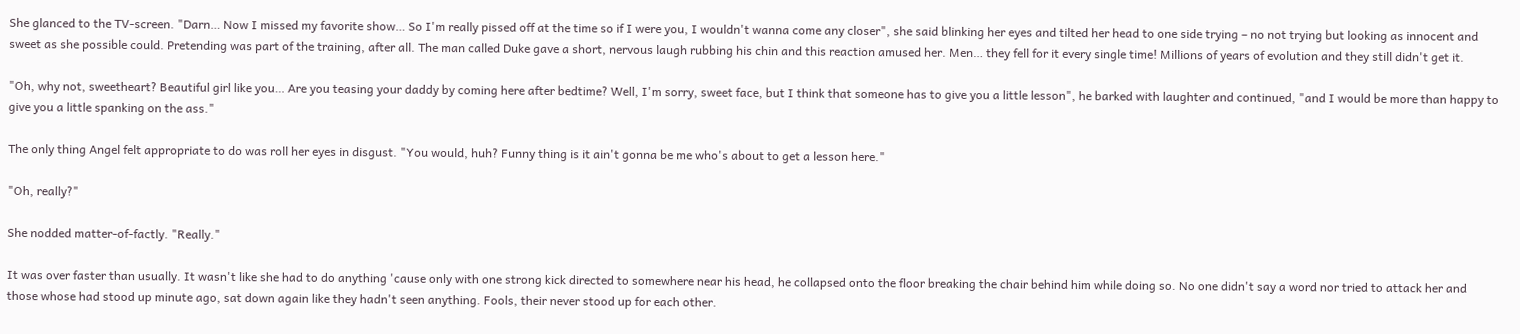She glanced to the TV-screen. "Darn… Now I missed my favorite show… So I'm really pissed off at the time so if I were you, I wouldn't wanna come any closer", she said blinking her eyes and tilted her head to one side trying – no not trying but looking as innocent and sweet as she possible could. Pretending was part of the training, after all. The man called Duke gave a short, nervous laugh rubbing his chin and this reaction amused her. Men… they fell for it every single time! Millions of years of evolution and they still didn't get it.

"Oh, why not, sweetheart? Beautiful girl like you… Are you teasing your daddy by coming here after bedtime? Well, I'm sorry, sweet face, but I think that someone has to give you a little lesson", he barked with laughter and continued, "and I would be more than happy to give you a little spanking on the ass."

The only thing Angel felt appropriate to do was roll her eyes in disgust. "You would, huh? Funny thing is it ain't gonna be me who's about to get a lesson here."

"Oh, really?"

She nodded matter-of-factly. "Really."

It was over faster than usually. It wasn't like she had to do anything 'cause only with one strong kick directed to somewhere near his head, he collapsed onto the floor breaking the chair behind him while doing so. No one didn't say a word nor tried to attack her and those whose had stood up minute ago, sat down again like they hadn't seen anything. Fools, their never stood up for each other.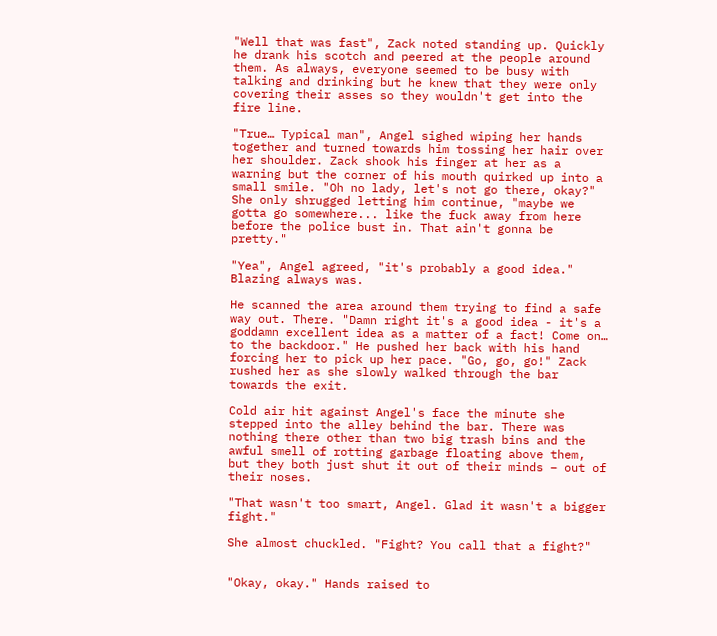"Well that was fast", Zack noted standing up. Quickly he drank his scotch and peered at the people around them. As always, everyone seemed to be busy with talking and drinking but he knew that they were only covering their asses so they wouldn't get into the fire line.

"True… Typical man", Angel sighed wiping her hands together and turned towards him tossing her hair over her shoulder. Zack shook his finger at her as a warning but the corner of his mouth quirked up into a small smile. "Oh no lady, let's not go there, okay?" She only shrugged letting him continue, "maybe we gotta go somewhere... like the fuck away from here before the police bust in. That ain't gonna be pretty."

"Yea", Angel agreed, "it's probably a good idea." Blazing always was.

He scanned the area around them trying to find a safe way out. There. "Damn right it's a good idea - it's a goddamn excellent idea as a matter of a fact! Come on… to the backdoor." He pushed her back with his hand forcing her to pick up her pace. "Go, go, go!" Zack rushed her as she slowly walked through the bar towards the exit.

Cold air hit against Angel's face the minute she stepped into the alley behind the bar. There was nothing there other than two big trash bins and the awful smell of rotting garbage floating above them, but they both just shut it out of their minds – out of their noses.

"That wasn't too smart, Angel. Glad it wasn't a bigger fight."

She almost chuckled. "Fight? You call that a fight?"


"Okay, okay." Hands raised to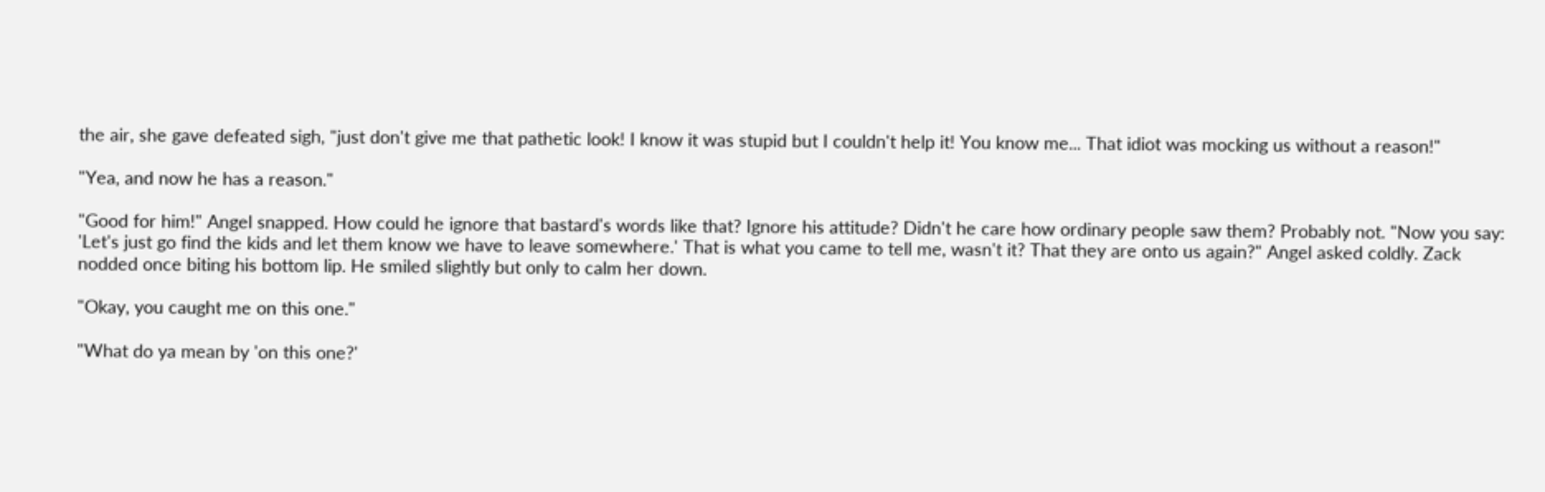the air, she gave defeated sigh, "just don't give me that pathetic look! I know it was stupid but I couldn't help it! You know me... That idiot was mocking us without a reason!"

"Yea, and now he has a reason."

"Good for him!" Angel snapped. How could he ignore that bastard's words like that? Ignore his attitude? Didn't he care how ordinary people saw them? Probably not. "Now you say: 'Let's just go find the kids and let them know we have to leave somewhere.' That is what you came to tell me, wasn't it? That they are onto us again?" Angel asked coldly. Zack nodded once biting his bottom lip. He smiled slightly but only to calm her down.

"Okay, you caught me on this one."

"What do ya mean by 'on this one?'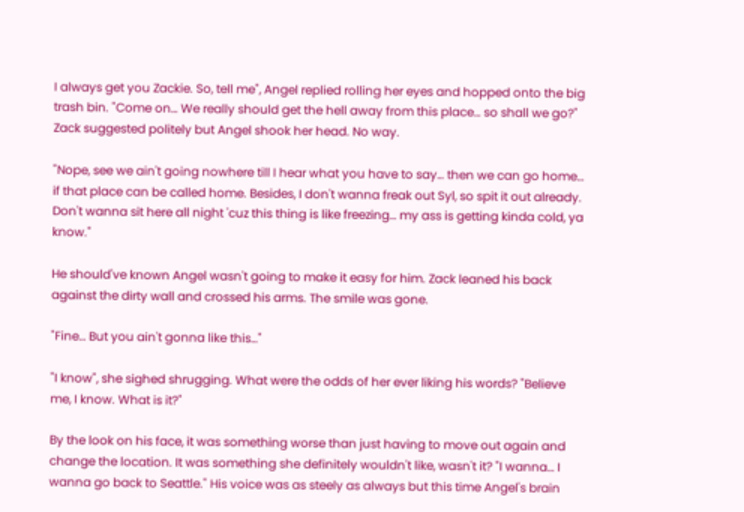I always get you Zackie. So, tell me", Angel replied rolling her eyes and hopped onto the big trash bin. "Come on… We really should get the hell away from this place… so shall we go?" Zack suggested politely but Angel shook her head. No way.

"Nope, see we ain't going nowhere till I hear what you have to say… then we can go home… if that place can be called home. Besides, I don't wanna freak out Syl, so spit it out already. Don't wanna sit here all night 'cuz this thing is like freezing… my ass is getting kinda cold, ya know."

He should've known Angel wasn't going to make it easy for him. Zack leaned his back against the dirty wall and crossed his arms. The smile was gone.

"Fine… But you ain't gonna like this…"

"I know", she sighed shrugging. What were the odds of her ever liking his words? "Believe me, I know. What is it?"

By the look on his face, it was something worse than just having to move out again and change the location. It was something she definitely wouldn't like, wasn't it? "I wanna… I wanna go back to Seattle." His voice was as steely as always but this time Angel's brain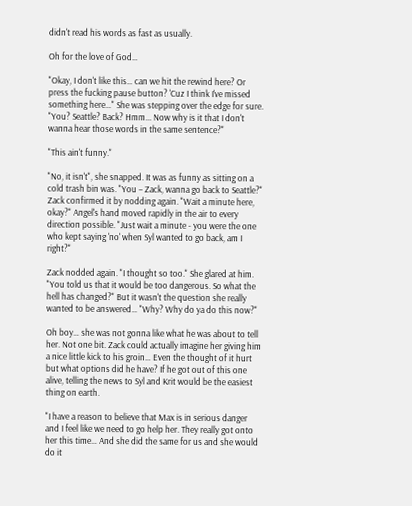didn't read his words as fast as usually.

Oh for the love of God…

"Okay, I don't like this… can we hit the rewind here? Or press the fucking pause button? 'Cuz I think I've missed something here…" She was stepping over the edge for sure. "You? Seattle? Back? Hmm... Now why is it that I don't wanna hear those words in the same sentence?"

"This ain't funny."

"No, it isn't", she snapped. It was as funny as sitting on a cold trash bin was. "You – Zack, wanna go back to Seattle?" Zack confirmed it by nodding again. "Wait a minute here, okay?" Angel's hand moved rapidly in the air to every direction possible. "Just wait a minute - you were the one who kept saying 'no' when Syl wanted to go back, am I right?"

Zack nodded again. "I thought so too." She glared at him. "You told us that it would be too dangerous. So what the hell has changed?" But it wasn't the question she really wanted to be answered… "Why? Why do ya do this now?"

Oh boy… she was not gonna like what he was about to tell her. Not one bit. Zack could actually imagine her giving him a nice little kick to his groin… Even the thought of it hurt but what options did he have? If he got out of this one alive, telling the news to Syl and Krit would be the easiest thing on earth.

"I have a reason to believe that Max is in serious danger and I feel like we need to go help her. They really got onto her this time… And she did the same for us and she would do it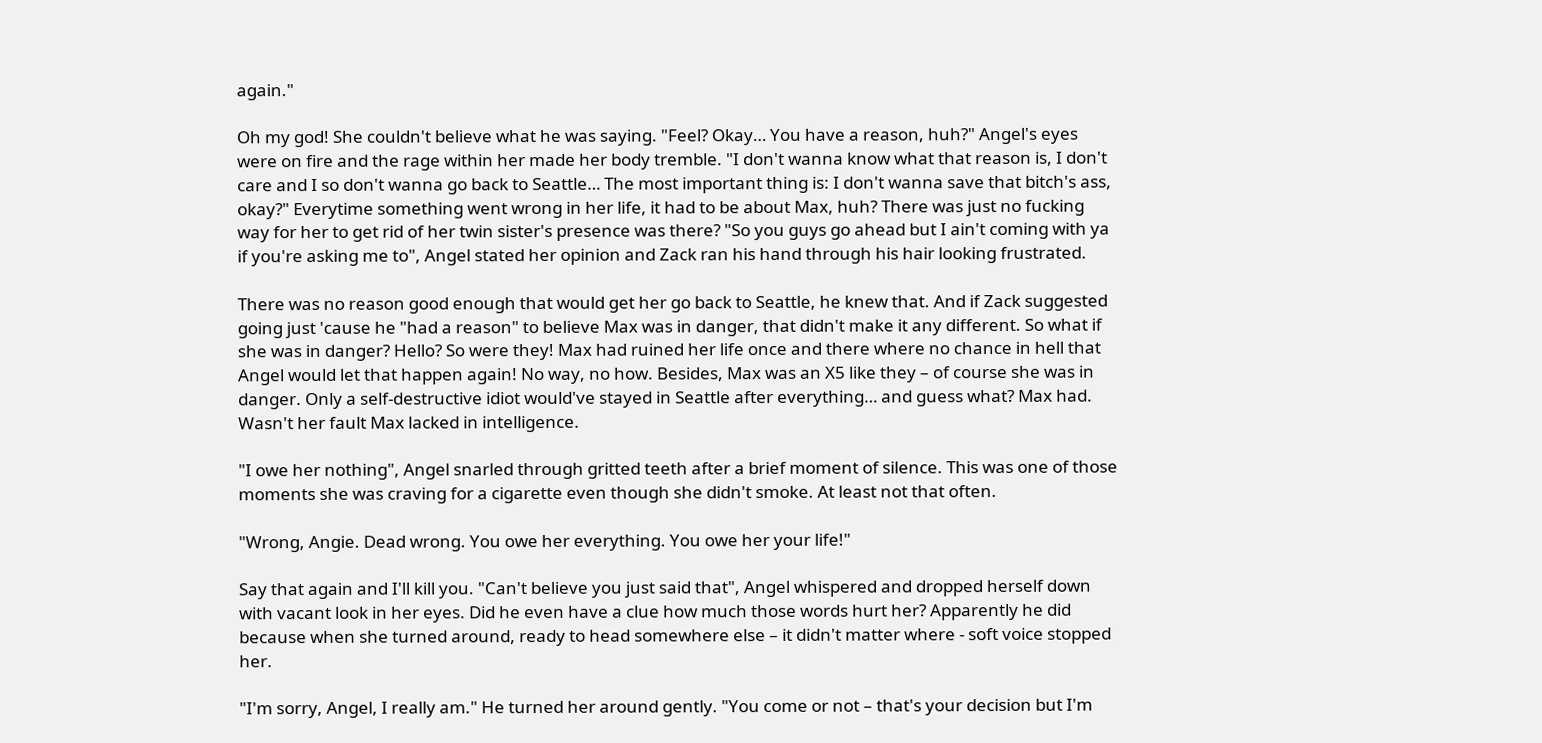again."

Oh my god! She couldn't believe what he was saying. "Feel? Okay… You have a reason, huh?" Angel's eyes were on fire and the rage within her made her body tremble. "I don't wanna know what that reason is, I don't care and I so don't wanna go back to Seattle… The most important thing is: I don't wanna save that bitch's ass, okay?" Everytime something went wrong in her life, it had to be about Max, huh? There was just no fucking way for her to get rid of her twin sister's presence was there? "So you guys go ahead but I ain't coming with ya if you're asking me to", Angel stated her opinion and Zack ran his hand through his hair looking frustrated.

There was no reason good enough that would get her go back to Seattle, he knew that. And if Zack suggested going just 'cause he "had a reason" to believe Max was in danger, that didn't make it any different. So what if she was in danger? Hello? So were they! Max had ruined her life once and there where no chance in hell that Angel would let that happen again! No way, no how. Besides, Max was an X5 like they – of course she was in danger. Only a self-destructive idiot would've stayed in Seattle after everything… and guess what? Max had. Wasn't her fault Max lacked in intelligence.

"I owe her nothing", Angel snarled through gritted teeth after a brief moment of silence. This was one of those moments she was craving for a cigarette even though she didn't smoke. At least not that often.

"Wrong, Angie. Dead wrong. You owe her everything. You owe her your life!"

Say that again and I'll kill you. "Can't believe you just said that", Angel whispered and dropped herself down with vacant look in her eyes. Did he even have a clue how much those words hurt her? Apparently he did because when she turned around, ready to head somewhere else – it didn't matter where - soft voice stopped her.

"I'm sorry, Angel, I really am." He turned her around gently. "You come or not – that's your decision but I'm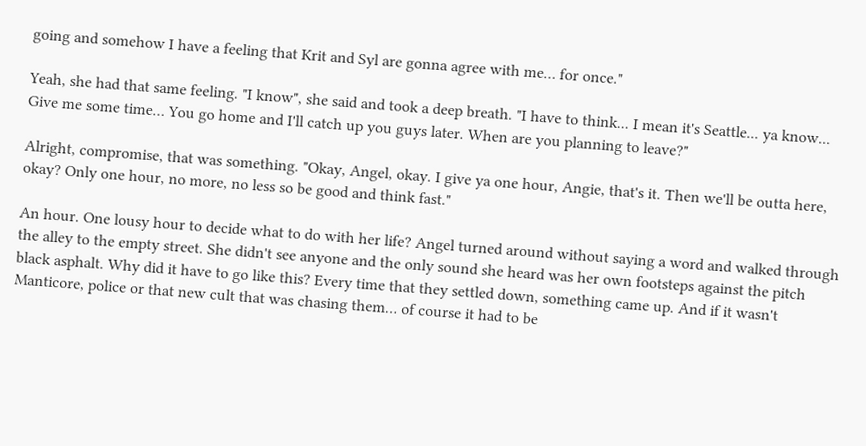going and somehow I have a feeling that Krit and Syl are gonna agree with me… for once."

Yeah, she had that same feeling. "I know", she said and took a deep breath. "I have to think... I mean it's Seattle... ya know... Give me some time… You go home and I'll catch up you guys later. When are you planning to leave?"

Alright, compromise, that was something. "Okay, Angel, okay. I give ya one hour, Angie, that's it. Then we'll be outta here, okay? Only one hour, no more, no less so be good and think fast."

An hour. One lousy hour to decide what to do with her life? Angel turned around without saying a word and walked through the alley to the empty street. She didn't see anyone and the only sound she heard was her own footsteps against the pitch black asphalt. Why did it have to go like this? Every time that they settled down, something came up. And if it wasn't Manticore, police or that new cult that was chasing them… of course it had to be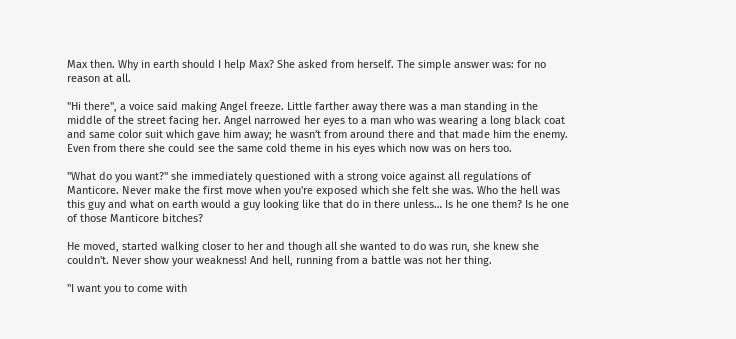Max then. Why in earth should I help Max? She asked from herself. The simple answer was: for no reason at all.

"Hi there", a voice said making Angel freeze. Little farther away there was a man standing in the middle of the street facing her. Angel narrowed her eyes to a man who was wearing a long black coat and same color suit which gave him away; he wasn't from around there and that made him the enemy. Even from there she could see the same cold theme in his eyes which now was on hers too.

"What do you want?" she immediately questioned with a strong voice against all regulations of Manticore. Never make the first move when you're exposed which she felt she was. Who the hell was this guy and what on earth would a guy looking like that do in there unless… Is he one them? Is he one of those Manticore bitches?

He moved, started walking closer to her and though all she wanted to do was run, she knew she couldn't. Never show your weakness! And hell, running from a battle was not her thing.

"I want you to come with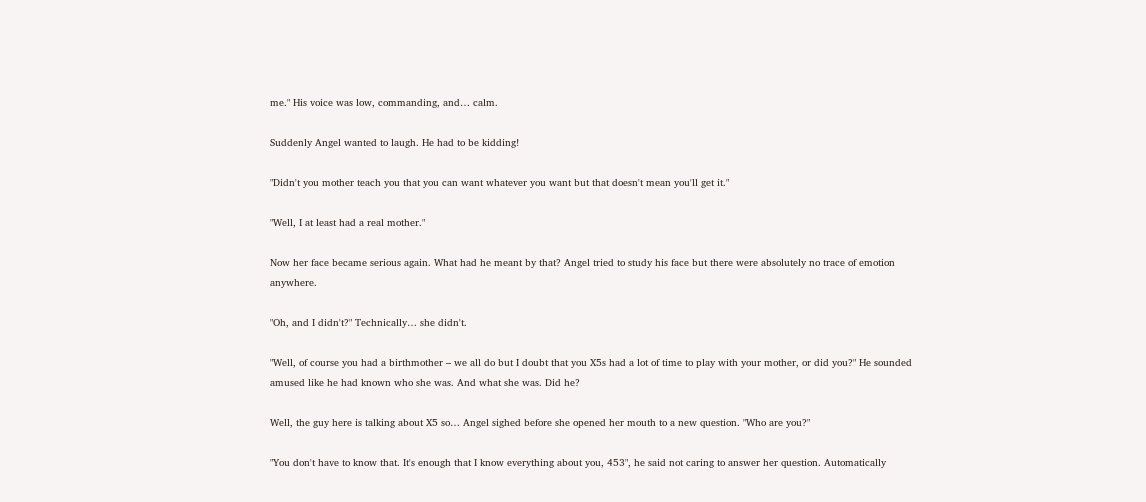me." His voice was low, commanding, and… calm.

Suddenly Angel wanted to laugh. He had to be kidding!

"Didn't you mother teach you that you can want whatever you want but that doesn't mean you'll get it."

"Well, I at least had a real mother."

Now her face became serious again. What had he meant by that? Angel tried to study his face but there were absolutely no trace of emotion anywhere.

"Oh, and I didn't?" Technically… she didn't.

"Well, of course you had a birthmother – we all do but I doubt that you X5s had a lot of time to play with your mother, or did you?" He sounded amused like he had known who she was. And what she was. Did he?

Well, the guy here is talking about X5 so… Angel sighed before she opened her mouth to a new question. "Who are you?"

"You don't have to know that. It's enough that I know everything about you, 453", he said not caring to answer her question. Automatically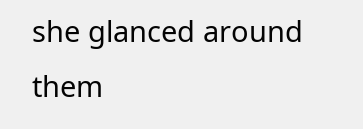she glanced around them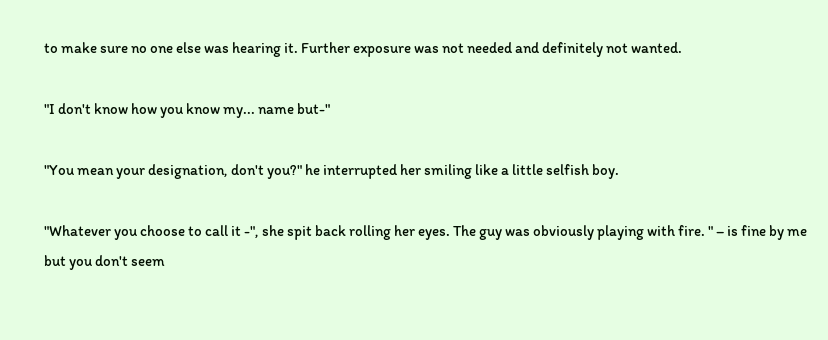to make sure no one else was hearing it. Further exposure was not needed and definitely not wanted.

"I don't know how you know my... name but-"

"You mean your designation, don't you?" he interrupted her smiling like a little selfish boy.

"Whatever you choose to call it -", she spit back rolling her eyes. The guy was obviously playing with fire. " – is fine by me but you don't seem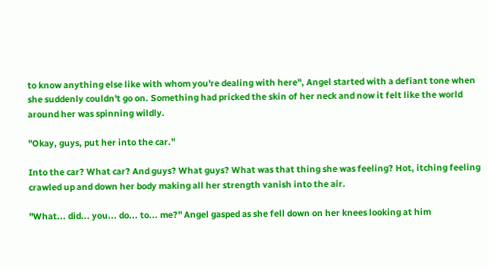to know anything else like with whom you're dealing with here", Angel started with a defiant tone when she suddenly couldn't go on. Something had pricked the skin of her neck and now it felt like the world around her was spinning wildly.

"Okay, guys, put her into the car."

Into the car? What car? And guys? What guys? What was that thing she was feeling? Hot, itching feeling crawled up and down her body making all her strength vanish into the air.

"What... did... you... do... to... me?" Angel gasped as she fell down on her knees looking at him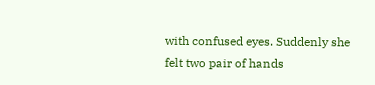with confused eyes. Suddenly she felt two pair of hands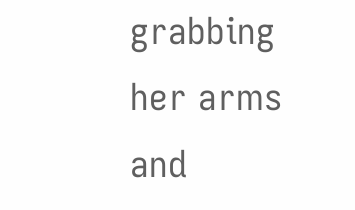grabbing her arms and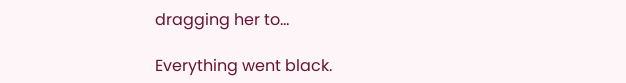dragging her to...

Everything went black.